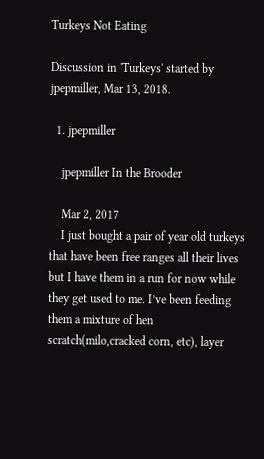Turkeys Not Eating

Discussion in 'Turkeys' started by jpepmiller, Mar 13, 2018.

  1. jpepmiller

    jpepmiller In the Brooder

    Mar 2, 2017
    I just bought a pair of year old turkeys that have been free ranges all their lives but I have them in a run for now while they get used to me. I’ve been feeding them a mixture of hen scratch(milo,cracked corn, etc), layer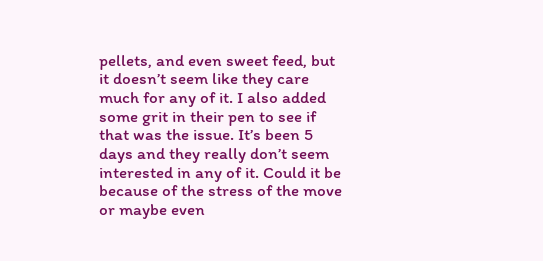pellets, and even sweet feed, but it doesn’t seem like they care much for any of it. I also added some grit in their pen to see if that was the issue. It’s been 5 days and they really don’t seem interested in any of it. Could it be because of the stress of the move or maybe even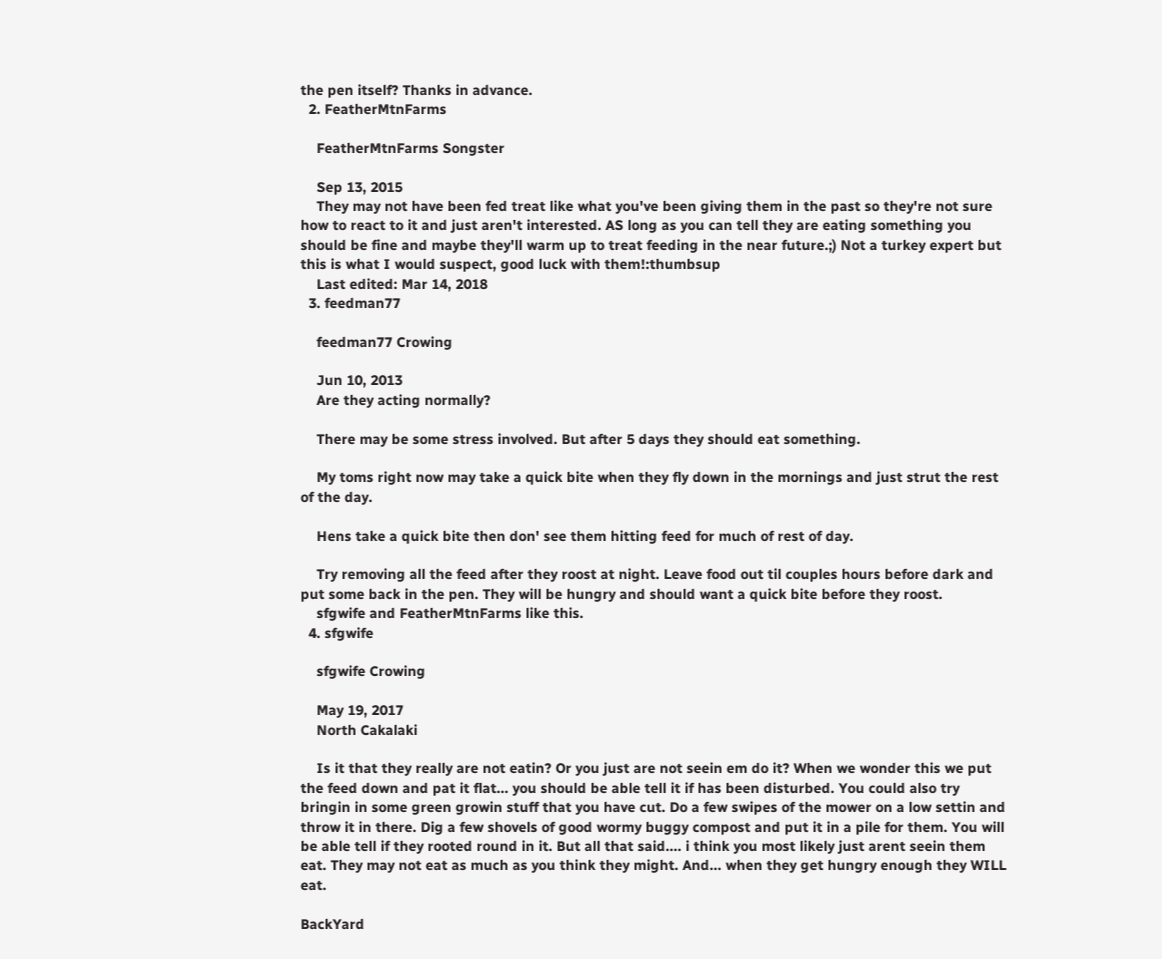the pen itself? Thanks in advance.
  2. FeatherMtnFarms

    FeatherMtnFarms Songster

    Sep 13, 2015
    They may not have been fed treat like what you've been giving them in the past so they're not sure how to react to it and just aren't interested. AS long as you can tell they are eating something you should be fine and maybe they'll warm up to treat feeding in the near future.;) Not a turkey expert but this is what I would suspect, good luck with them!:thumbsup
    Last edited: Mar 14, 2018
  3. feedman77

    feedman77 Crowing

    Jun 10, 2013
    Are they acting normally?

    There may be some stress involved. But after 5 days they should eat something.

    My toms right now may take a quick bite when they fly down in the mornings and just strut the rest of the day.

    Hens take a quick bite then don' see them hitting feed for much of rest of day.

    Try removing all the feed after they roost at night. Leave food out til couples hours before dark and put some back in the pen. They will be hungry and should want a quick bite before they roost.
    sfgwife and FeatherMtnFarms like this.
  4. sfgwife

    sfgwife Crowing

    May 19, 2017
    North Cakalaki

    Is it that they really are not eatin? Or you just are not seein em do it? When we wonder this we put the feed down and pat it flat... you should be able tell it if has been disturbed. You could also try bringin in some green growin stuff that you have cut. Do a few swipes of the mower on a low settin and throw it in there. Dig a few shovels of good wormy buggy compost and put it in a pile for them. You will be able tell if they rooted round in it. But all that said.... i think you most likely just arent seein them eat. They may not eat as much as you think they might. And... when they get hungry enough they WILL eat.

BackYard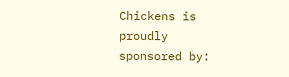Chickens is proudly sponsored by: